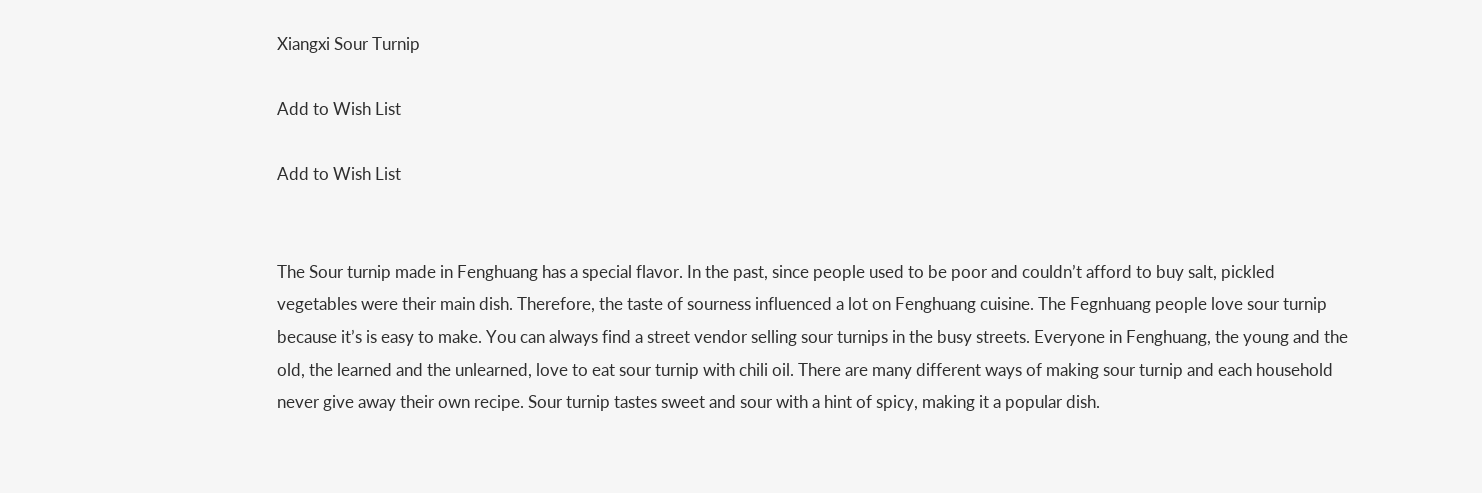Xiangxi Sour Turnip

Add to Wish List

Add to Wish List


The Sour turnip made in Fenghuang has a special flavor. In the past, since people used to be poor and couldn’t afford to buy salt, pickled vegetables were their main dish. Therefore, the taste of sourness influenced a lot on Fenghuang cuisine. The Fegnhuang people love sour turnip because it’s is easy to make. You can always find a street vendor selling sour turnips in the busy streets. Everyone in Fenghuang, the young and the old, the learned and the unlearned, love to eat sour turnip with chili oil. There are many different ways of making sour turnip and each household never give away their own recipe. Sour turnip tastes sweet and sour with a hint of spicy, making it a popular dish.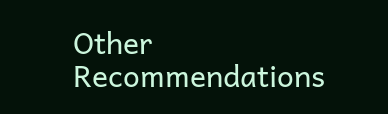Other Recommendations